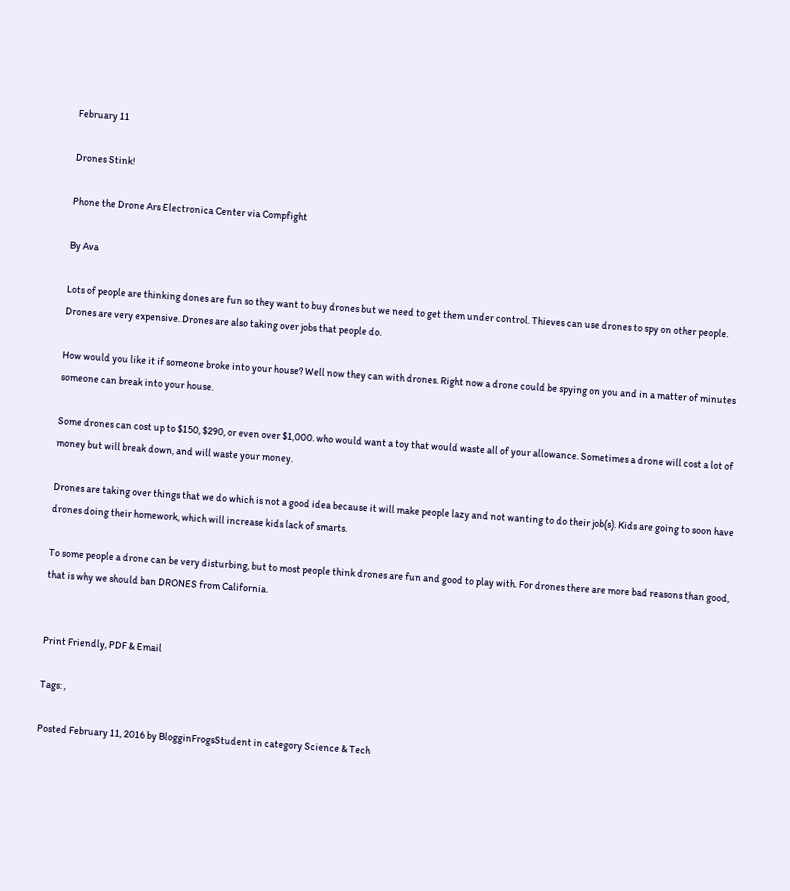February 11

Drones Stink!

Phone the Drone Ars Electronica Center via Compfight

By Ava

Lots of people are thinking dones are fun so they want to buy drones but we need to get them under control. Thieves can use drones to spy on other people. Drones are very expensive. Drones are also taking over jobs that people do.

How would you like it if someone broke into your house? Well now they can with drones. Right now a drone could be spying on you and in a matter of minutes someone can break into your house.

Some drones can cost up to $150, $290, or even over $1,000. who would want a toy that would waste all of your allowance. Sometimes a drone will cost a lot of money but will break down, and will waste your money.

Drones are taking over things that we do which is not a good idea because it will make people lazy and not wanting to do their job(s). Kids are going to soon have drones doing their homework, which will increase kids lack of smarts.

To some people a drone can be very disturbing, but to most people think drones are fun and good to play with. For drones there are more bad reasons than good, that is why we should ban DRONES from California.


Print Friendly, PDF & Email

Tags: ,

Posted February 11, 2016 by BlogginFrogsStudent in category Science & Tech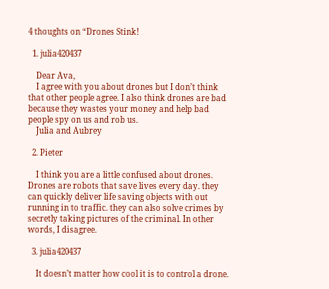4 thoughts on “Drones Stink!

  1. julia420437

    Dear Ava,
    I agree with you about drones but I don’t think that other people agree. I also think drones are bad because they wastes your money and help bad people spy on us and rob us.
    Julia and Aubrey

  2. Pieter

    I think you are a little confused about drones. Drones are robots that save lives every day. they can quickly deliver life saving objects with out running in to traffic. they can also solve crimes by secretly taking pictures of the criminal. In other words, I disagree.

  3. julia420437

    It doesn’t matter how cool it is to control a drone.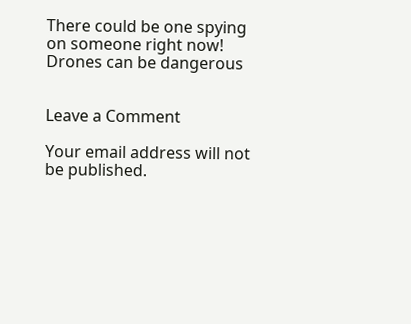There could be one spying on someone right now! Drones can be dangerous


Leave a Comment

Your email address will not be published.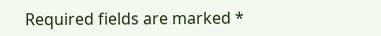Required fields are marked *